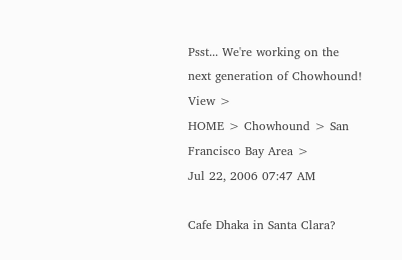Psst... We're working on the next generation of Chowhound! View >
HOME > Chowhound > San Francisco Bay Area >
Jul 22, 2006 07:47 AM

Cafe Dhaka in Santa Clara?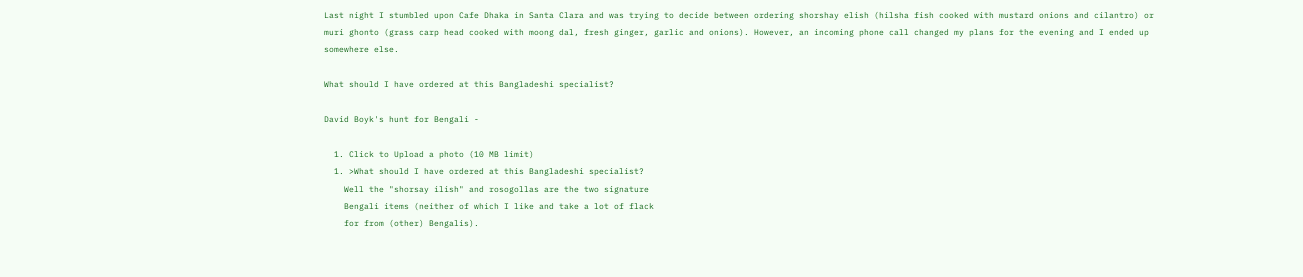Last night I stumbled upon Cafe Dhaka in Santa Clara and was trying to decide between ordering shorshay elish (hilsha fish cooked with mustard onions and cilantro) or muri ghonto (grass carp head cooked with moong dal, fresh ginger, garlic and onions). However, an incoming phone call changed my plans for the evening and I ended up somewhere else.

What should I have ordered at this Bangladeshi specialist?

David Boyk's hunt for Bengali -

  1. Click to Upload a photo (10 MB limit)
  1. >What should I have ordered at this Bangladeshi specialist?
    Well the "shorsay ilish" and rosogollas are the two signature
    Bengali items (neither of which I like and take a lot of flack
    for from (other) Bengalis).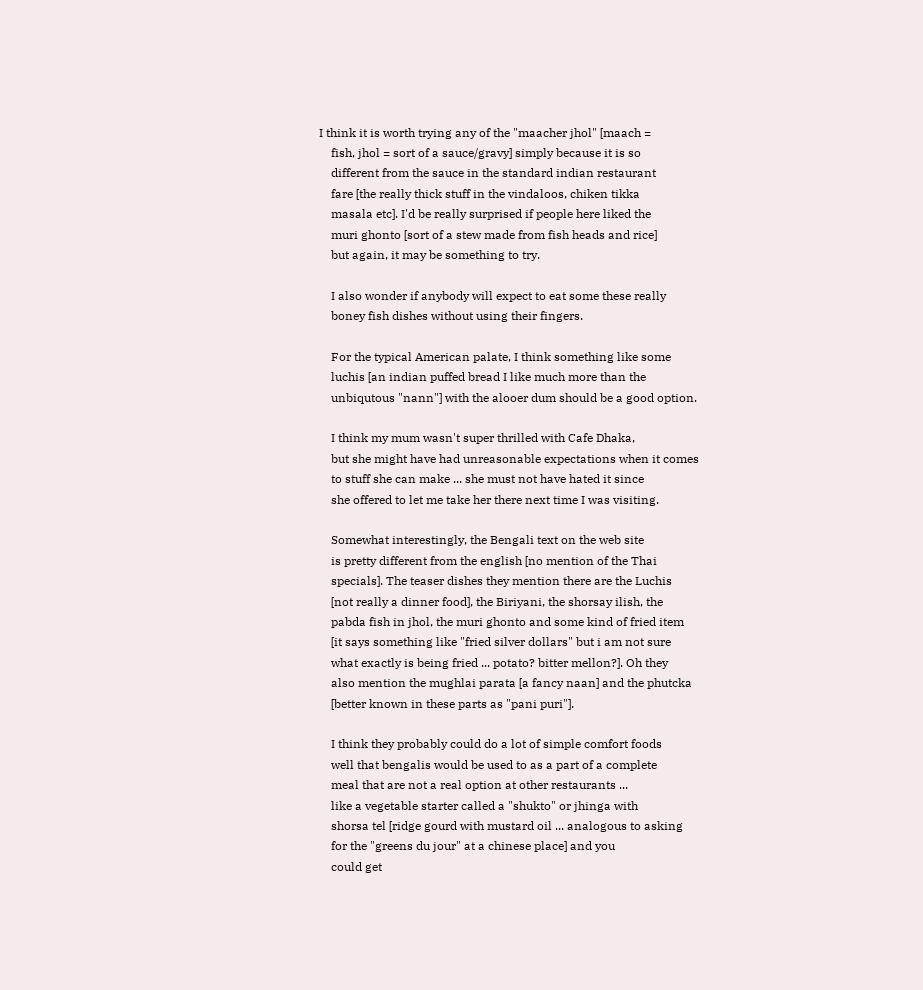I think it is worth trying any of the "maacher jhol" [maach =
    fish, jhol = sort of a sauce/gravy] simply because it is so
    different from the sauce in the standard indian restaurant
    fare [the really thick stuff in the vindaloos, chiken tikka
    masala etc]. I'd be really surprised if people here liked the
    muri ghonto [sort of a stew made from fish heads and rice]
    but again, it may be something to try.

    I also wonder if anybody will expect to eat some these really
    boney fish dishes without using their fingers.

    For the typical American palate, I think something like some
    luchis [an indian puffed bread I like much more than the
    unbiqutous "nann"] with the alooer dum should be a good option.

    I think my mum wasn't super thrilled with Cafe Dhaka,
    but she might have had unreasonable expectations when it comes
    to stuff she can make ... she must not have hated it since
    she offered to let me take her there next time I was visiting.

    Somewhat interestingly, the Bengali text on the web site
    is pretty different from the english [no mention of the Thai
    specials]. The teaser dishes they mention there are the Luchis
    [not really a dinner food], the Biriyani, the shorsay ilish, the
    pabda fish in jhol, the muri ghonto and some kind of fried item
    [it says something like "fried silver dollars" but i am not sure
    what exactly is being fried ... potato? bitter mellon?]. Oh they
    also mention the mughlai parata [a fancy naan] and the phutcka
    [better known in these parts as "pani puri"].

    I think they probably could do a lot of simple comfort foods
    well that bengalis would be used to as a part of a complete
    meal that are not a real option at other restaurants ...
    like a vegetable starter called a "shukto" or jhinga with
    shorsa tel [ridge gourd with mustard oil ... analogous to asking
    for the "greens du jour" at a chinese place] and you
    could get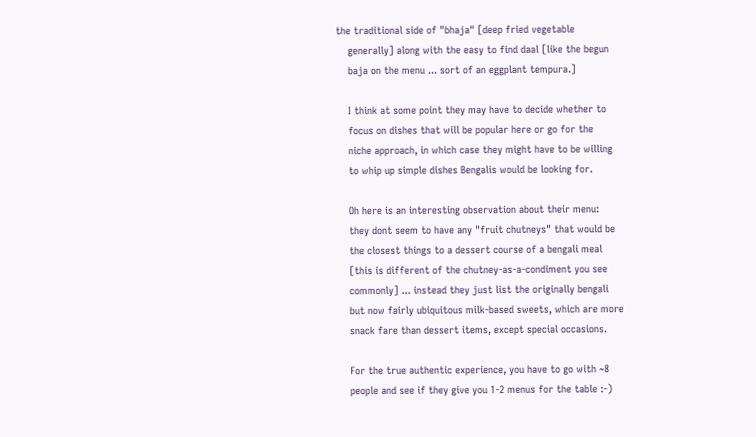the traditional side of "bhaja" [deep fried vegetable
    generally] along with the easy to find daal [like the begun
    baja on the menu ... sort of an eggplant tempura.]

    I think at some point they may have to decide whether to
    focus on dishes that will be popular here or go for the
    niche approach, in which case they might have to be willing
    to whip up simple dishes Bengalis would be looking for.

    Oh here is an interesting observation about their menu:
    they dont seem to have any "fruit chutneys" that would be
    the closest things to a dessert course of a bengali meal
    [this is different of the chutney-as-a-condiment you see
    commonly] ... instead they just list the originally bengali
    but now fairly ubiquitous milk-based sweets, which are more
    snack fare than dessert items, except special occasions.

    For the true authentic experience, you have to go with ~8
    people and see if they give you 1-2 menus for the table :-)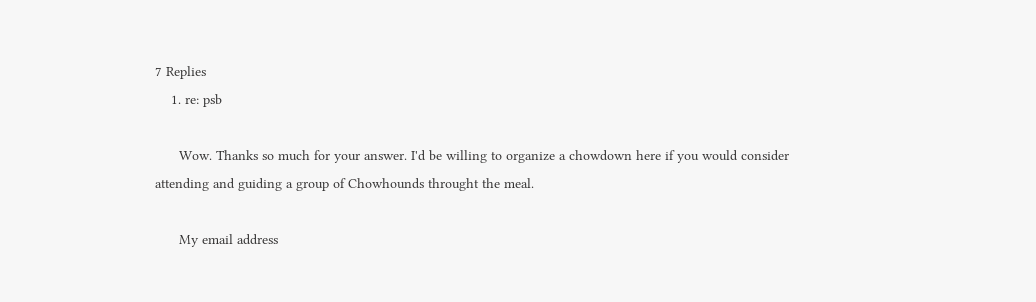7 Replies
    1. re: psb

      Wow. Thanks so much for your answer. I'd be willing to organize a chowdown here if you would consider attending and guiding a group of Chowhounds throught the meal.

      My email address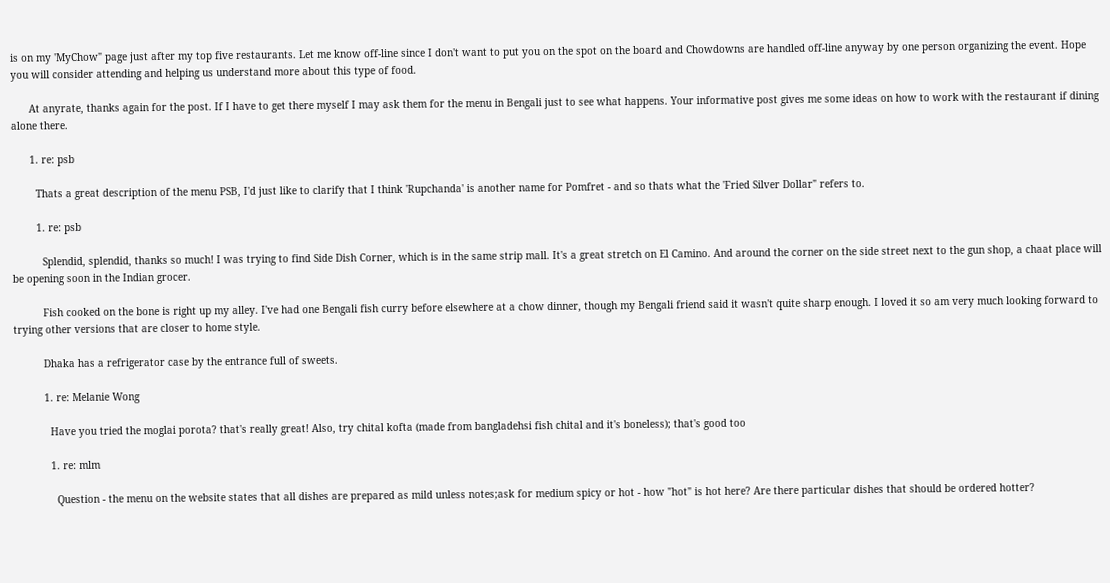is on my 'MyChow" page just after my top five restaurants. Let me know off-line since I don't want to put you on the spot on the board and Chowdowns are handled off-line anyway by one person organizing the event. Hope you will consider attending and helping us understand more about this type of food.

      At anyrate, thanks again for the post. If I have to get there myself I may ask them for the menu in Bengali just to see what happens. Your informative post gives me some ideas on how to work with the restaurant if dining alone there.

      1. re: psb

        Thats a great description of the menu PSB, I'd just like to clarify that I think 'Rupchanda' is another name for Pomfret - and so thats what the 'Fried Silver Dollar" refers to.

        1. re: psb

          Splendid, splendid, thanks so much! I was trying to find Side Dish Corner, which is in the same strip mall. It's a great stretch on El Camino. And around the corner on the side street next to the gun shop, a chaat place will be opening soon in the Indian grocer.

          Fish cooked on the bone is right up my alley. I've had one Bengali fish curry before elsewhere at a chow dinner, though my Bengali friend said it wasn't quite sharp enough. I loved it so am very much looking forward to trying other versions that are closer to home style.

          Dhaka has a refrigerator case by the entrance full of sweets.

          1. re: Melanie Wong

            Have you tried the moglai porota? that's really great! Also, try chital kofta (made from bangladehsi fish chital and it's boneless); that's good too

            1. re: mlm

              Question - the menu on the website states that all dishes are prepared as mild unless notes;ask for medium spicy or hot - how "hot" is hot here? Are there particular dishes that should be ordered hotter?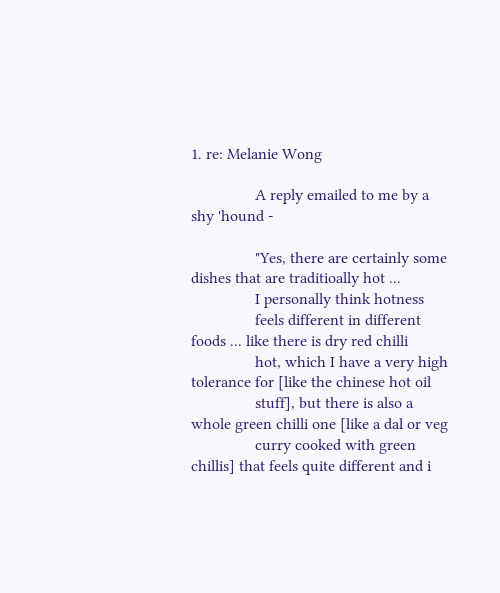1. re: Melanie Wong

                A reply emailed to me by a shy 'hound -

                "Yes, there are certainly some dishes that are traditioally hot ...
                I personally think hotness
                feels different in different foods ... like there is dry red chilli
                hot, which I have a very high tolerance for [like the chinese hot oil
                stuff], but there is also a whole green chilli one [like a dal or veg
                curry cooked with green chillis] that feels quite different and i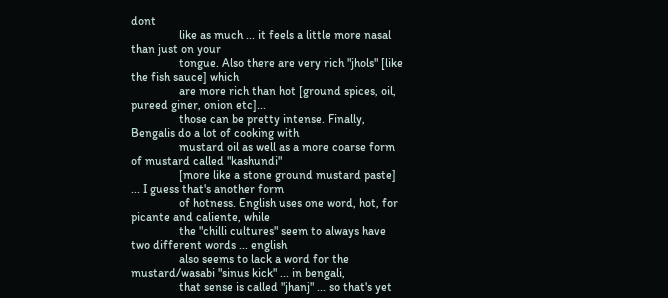dont
                like as much ... it feels a little more nasal than just on your
                tongue. Also there are very rich "jhols" [like the fish sauce] which
                are more rich than hot [ground spices, oil, pureed giner, onion etc]...
                those can be pretty intense. Finally, Bengalis do a lot of cooking with
                mustard oil as well as a more coarse form of mustard called "kashundi"
                [more like a stone ground mustard paste] ... I guess that's another form
                of hotness. English uses one word, hot, for picante and caliente, while
                the "chilli cultures" seem to always have two different words ... english
                also seems to lack a word for the mustard/wasabi "sinus kick" ... in bengali,
                that sense is called "jhanj" ... so that's yet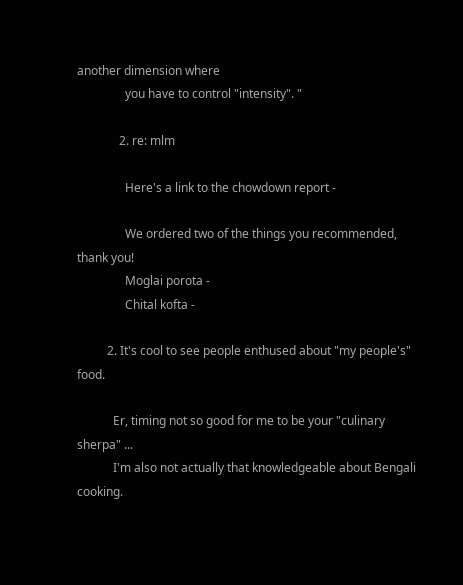another dimension where
                you have to control "intensity". "

              2. re: mlm

                Here's a link to the chowdown report -

                We ordered two of the things you recommended, thank you!
                Moglai porota -
                Chital kofta -

          2. It's cool to see people enthused about "my people's" food.

            Er, timing not so good for me to be your "culinary sherpa" ...
            I'm also not actually that knowledgeable about Bengali cooking.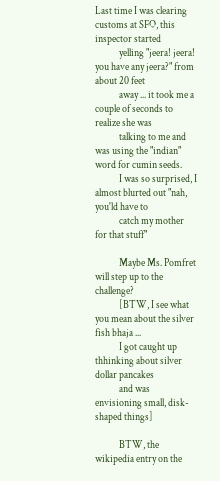Last time I was clearing customs at SFO, this inspector started
            yelling "jeera! jeera! you have any jeera?" from about 20 feet
            away ... it took me a couple of seconds to realize she was
            talking to me and was using the "indian" word for cumin seeds.
            I was so surprised, I almost blurted out "nah, you'ld have to
            catch my mother for that stuff"

            Maybe Ms. Pomfret will step up to the challenge?
            [BTW, I see what you mean about the silver fish bhaja ...
            I got caught up thhinking about silver dollar pancakes
            and was envisioning small, disk-shaped things]

            BTW, the wikipedia entry on the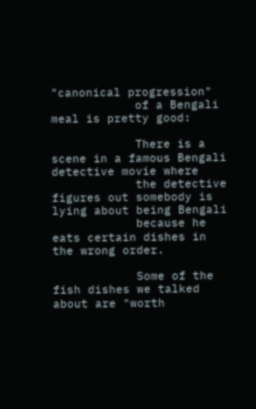"canonical progression"
            of a Bengali meal is pretty good:

            There is a scene in a famous Bengali detective movie where
            the detective figures out somebody is lying about being Bengali
            because he eats certain dishes in the wrong order.

            Some of the fish dishes we talked about are "worth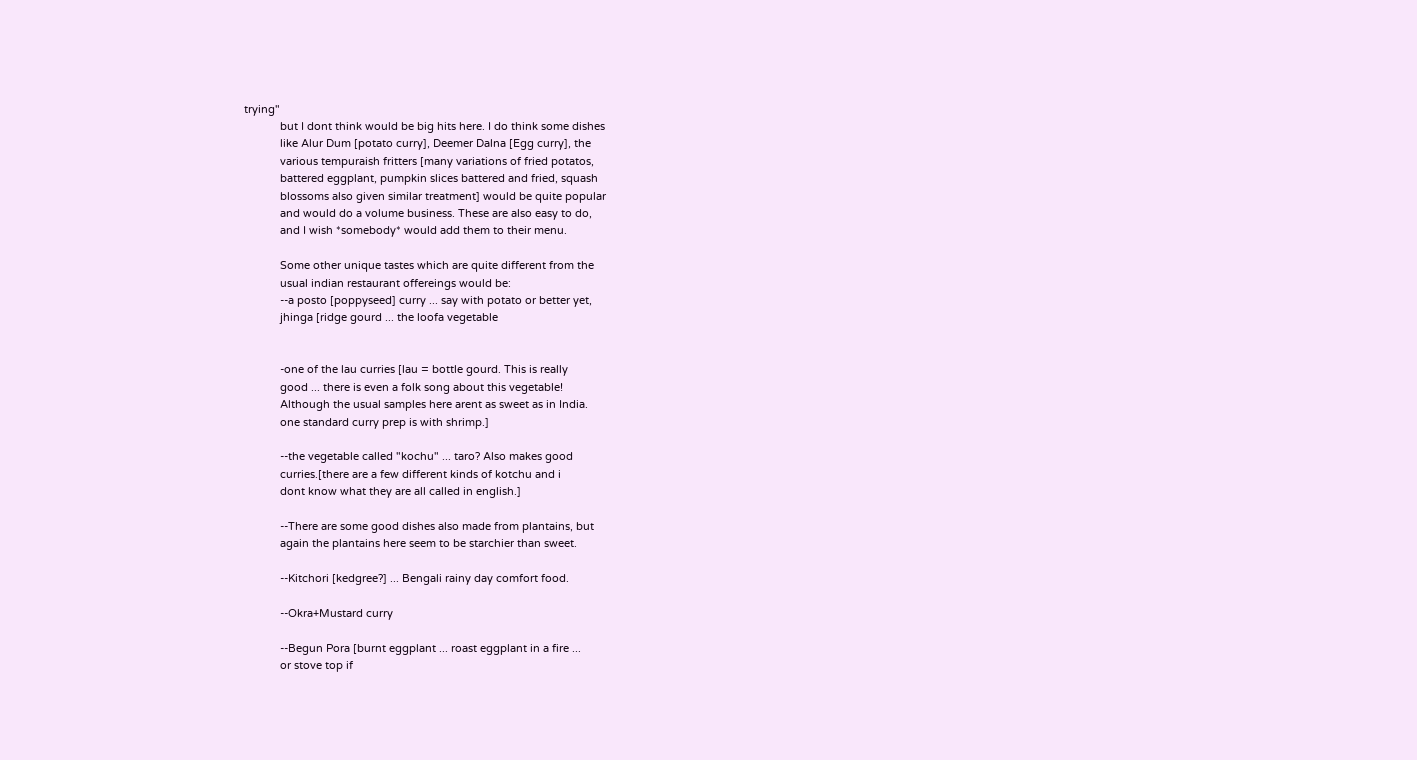trying"
            but I dont think would be big hits here. I do think some dishes
            like Alur Dum [potato curry], Deemer Dalna [Egg curry], the
            various tempuraish fritters [many variations of fried potatos,
            battered eggplant, pumpkin slices battered and fried, squash
            blossoms also given similar treatment] would be quite popular
            and would do a volume business. These are also easy to do,
            and I wish *somebody* would add them to their menu.

            Some other unique tastes which are quite different from the
            usual indian restaurant offereings would be:
            --a posto [poppyseed] curry ... say with potato or better yet,
            jhinga [ridge gourd ... the loofa vegetable


            -one of the lau curries [lau = bottle gourd. This is really
            good ... there is even a folk song about this vegetable!
            Although the usual samples here arent as sweet as in India.
            one standard curry prep is with shrimp.]

            --the vegetable called "kochu" ... taro? Also makes good
            curries.[there are a few different kinds of kotchu and i
            dont know what they are all called in english.]

            --There are some good dishes also made from plantains, but
            again the plantains here seem to be starchier than sweet.

            --Kitchori [kedgree?] ... Bengali rainy day comfort food.

            --Okra+Mustard curry

            --Begun Pora [burnt eggplant ... roast eggplant in a fire ...
            or stove top if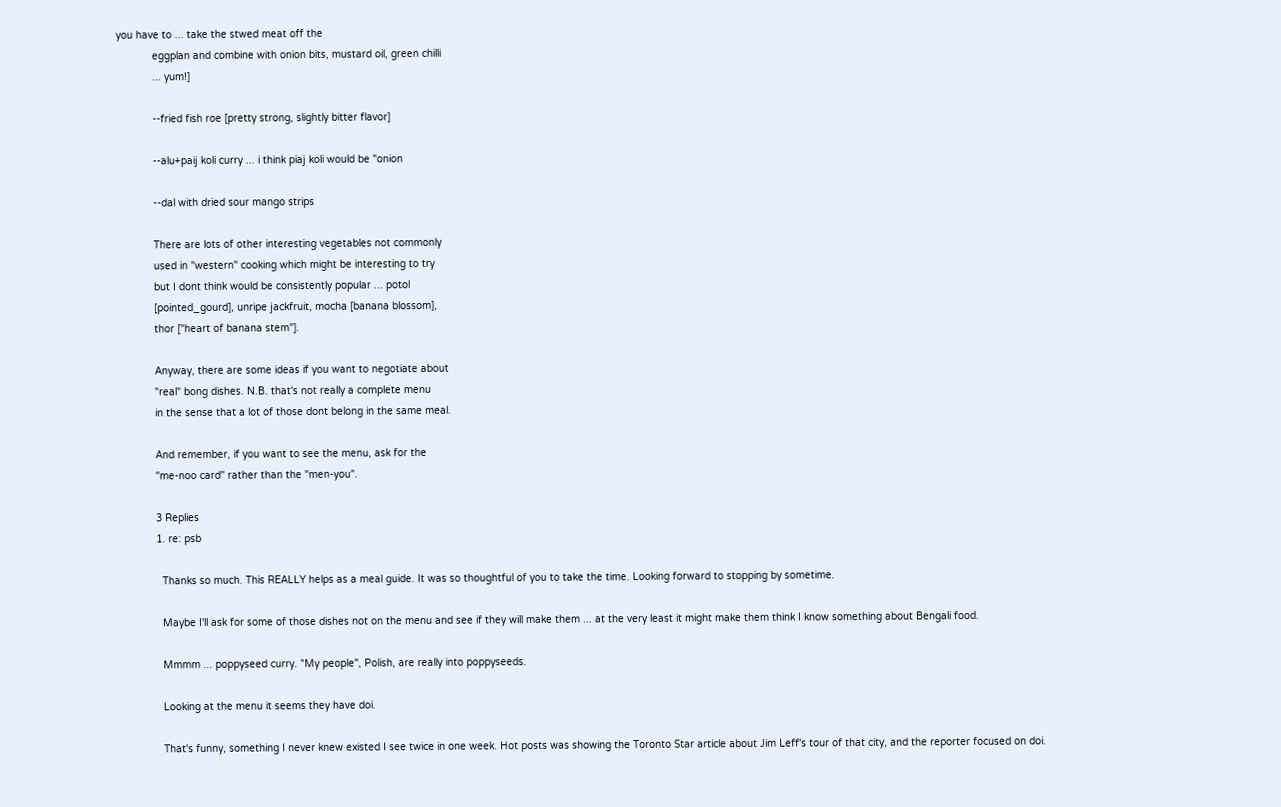you have to ... take the stwed meat off the
            eggplan and combine with onion bits, mustard oil, green chilli
            ... yum!]

            --fried fish roe [pretty strong, slightly bitter flavor]

            --alu+paij koli curry ... i think piaj koli would be "onion

            --dal with dried sour mango strips

            There are lots of other interesting vegetables not commonly
            used in "western" cooking which might be interesting to try
            but I dont think would be consistently popular ... potol
            [pointed_gourd], unripe jackfruit, mocha [banana blossom],
            thor ["heart of banana stem"].

            Anyway, there are some ideas if you want to negotiate about
            "real" bong dishes. N.B. that's not really a complete menu
            in the sense that a lot of those dont belong in the same meal.

            And remember, if you want to see the menu, ask for the
            "me-noo card" rather than the "men-you".

            3 Replies
            1. re: psb

              Thanks so much. This REALLY helps as a meal guide. It was so thoughtful of you to take the time. Looking forward to stopping by sometime.

              Maybe I'll ask for some of those dishes not on the menu and see if they will make them ... at the very least it might make them think I know something about Bengali food.

              Mmmm ... poppyseed curry. "My people", Polish, are really into poppyseeds.

              Looking at the menu it seems they have doi.

              That's funny, something I never knew existed I see twice in one week. Hot posts was showing the Toronto Star article about Jim Leff's tour of that city, and the reporter focused on doi.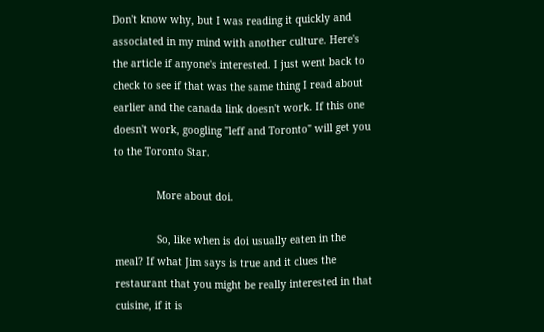Don't know why, but I was reading it quickly and associated in my mind with another culture. Here's the article if anyone's interested. I just went back to check to see if that was the same thing I read about earlier and the canada link doesn't work. If this one doesn't work, googling "leff and Toronto" will get you to the Toronto Star.

              More about doi.

              So, like when is doi usually eaten in the meal? If what Jim says is true and it clues the restaurant that you might be really interested in that cuisine, if it is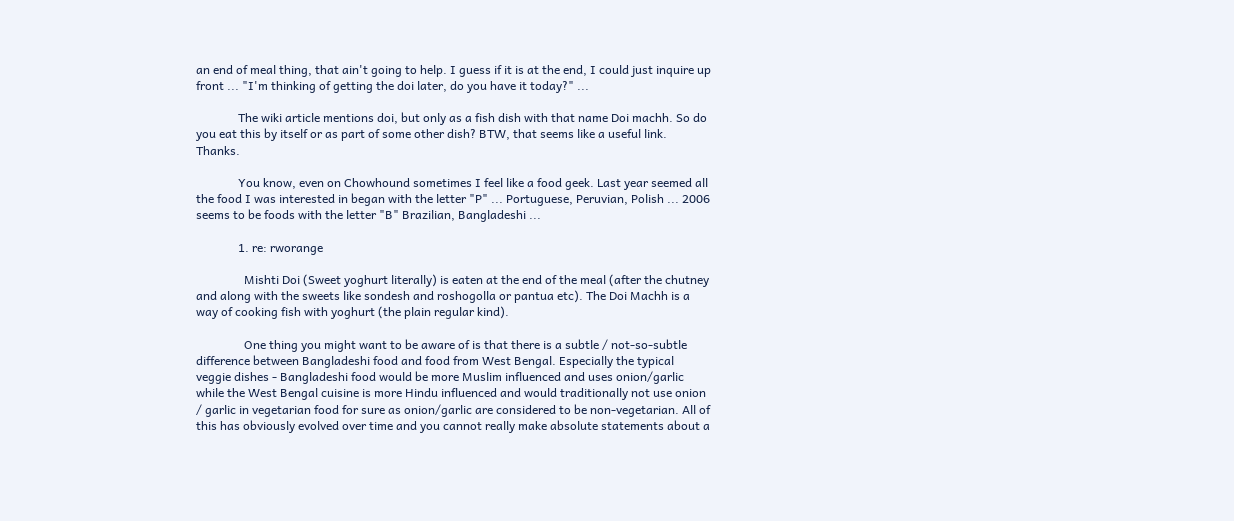an end of meal thing, that ain't going to help. I guess if it is at the end, I could just inquire up front ... "I'm thinking of getting the doi later, do you have it today?" ...

              The wiki article mentions doi, but only as a fish dish with that name Doi machh. So do you eat this by itself or as part of some other dish? BTW, that seems like a useful link. Thanks.

              You know, even on Chowhound sometimes I feel like a food geek. Last year seemed all the food I was interested in began with the letter "P" ... Portuguese, Peruvian, Polish ... 2006 seems to be foods with the letter "B" Brazilian, Bangladeshi ...

              1. re: rworange

                Mishti Doi (Sweet yoghurt literally) is eaten at the end of the meal (after the chutney and along with the sweets like sondesh and roshogolla or pantua etc). The Doi Machh is a way of cooking fish with yoghurt (the plain regular kind).

                One thing you might want to be aware of is that there is a subtle / not-so-subtle difference between Bangladeshi food and food from West Bengal. Especially the typical veggie dishes - Bangladeshi food would be more Muslim influenced and uses onion/garlic while the West Bengal cuisine is more Hindu influenced and would traditionally not use onion / garlic in vegetarian food for sure as onion/garlic are considered to be non-vegetarian. All of this has obviously evolved over time and you cannot really make absolute statements about a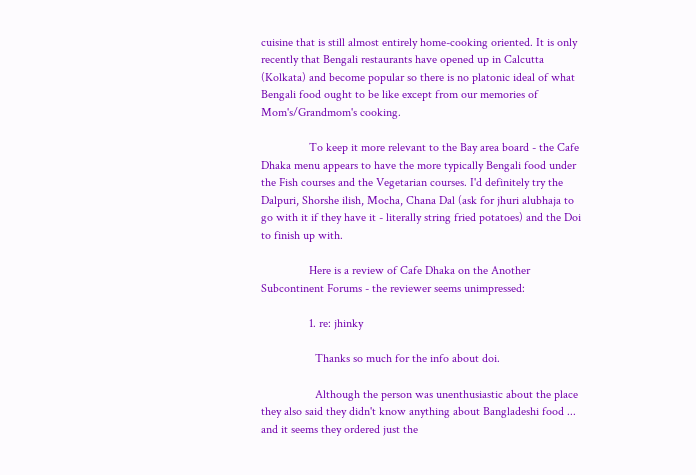cuisine that is still almost entirely home-cooking oriented. It is only recently that Bengali restaurants have opened up in Calcutta (Kolkata) and become popular so there is no platonic ideal of what Bengali food ought to be like except from our memories of Mom's/Grandmom's cooking.

                To keep it more relevant to the Bay area board - the Cafe Dhaka menu appears to have the more typically Bengali food under the Fish courses and the Vegetarian courses. I'd definitely try the Dalpuri, Shorshe ilish, Mocha, Chana Dal (ask for jhuri alubhaja to go with it if they have it - literally string fried potatoes) and the Doi to finish up with.

                Here is a review of Cafe Dhaka on the Another Subcontinent Forums - the reviewer seems unimpressed:

                1. re: jhinky

                  Thanks so much for the info about doi.

                  Although the person was unenthusiastic about the place they also said they didn't know anything about Bangladeshi food ... and it seems they ordered just the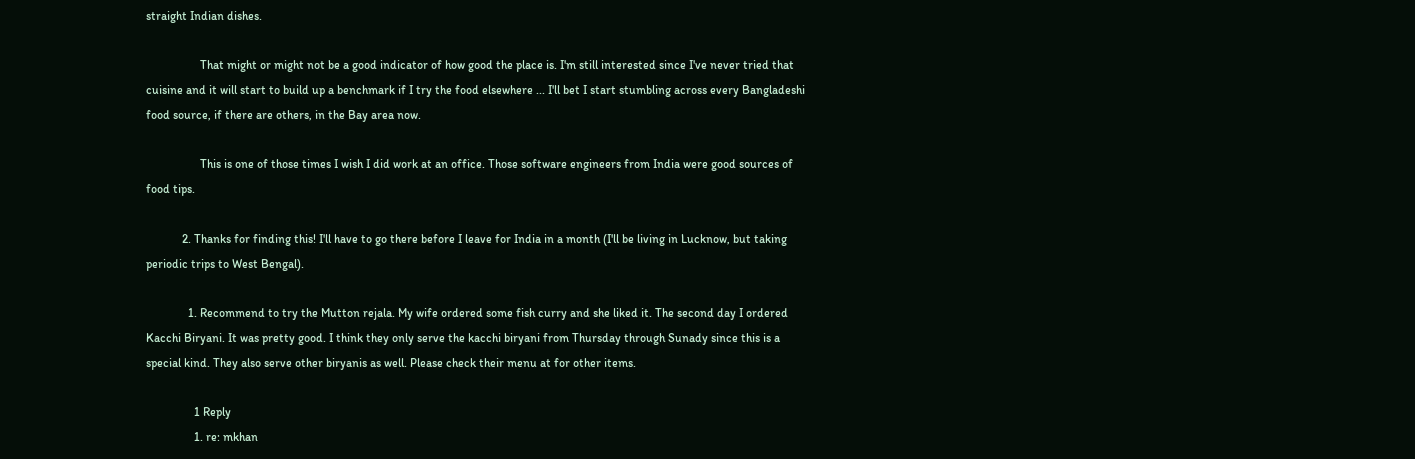straight Indian dishes.

                  That might or might not be a good indicator of how good the place is. I'm still interested since I've never tried that cuisine and it will start to build up a benchmark if I try the food elsewhere ... I'll bet I start stumbling across every Bangladeshi food source, if there are others, in the Bay area now.

                  This is one of those times I wish I did work at an office. Those software engineers from India were good sources of food tips.

            2. Thanks for finding this! I'll have to go there before I leave for India in a month (I'll be living in Lucknow, but taking periodic trips to West Bengal).

              1. Recommend to try the Mutton rejala. My wife ordered some fish curry and she liked it. The second day I ordered Kacchi Biryani. It was pretty good. I think they only serve the kacchi biryani from Thursday through Sunady since this is a special kind. They also serve other biryanis as well. Please check their menu at for other items.

                1 Reply
                1. re: mkhan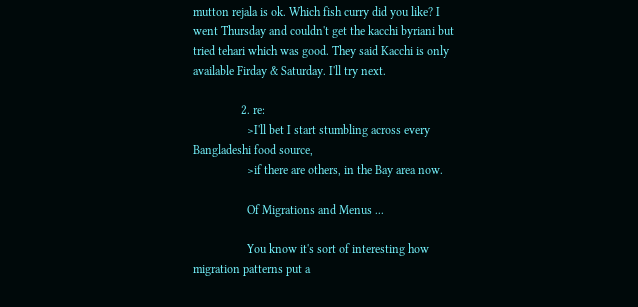mutton rejala is ok. Which fish curry did you like? I went Thursday and couldn't get the kacchi byriani but tried tehari which was good. They said Kacchi is only available Firday & Saturday. I'll try next.

                2. re:
                  >I'll bet I start stumbling across every Bangladeshi food source,
                  >if there are others, in the Bay area now.

                  Of Migrations and Menus ...

                  You know it's sort of interesting how migration patterns put a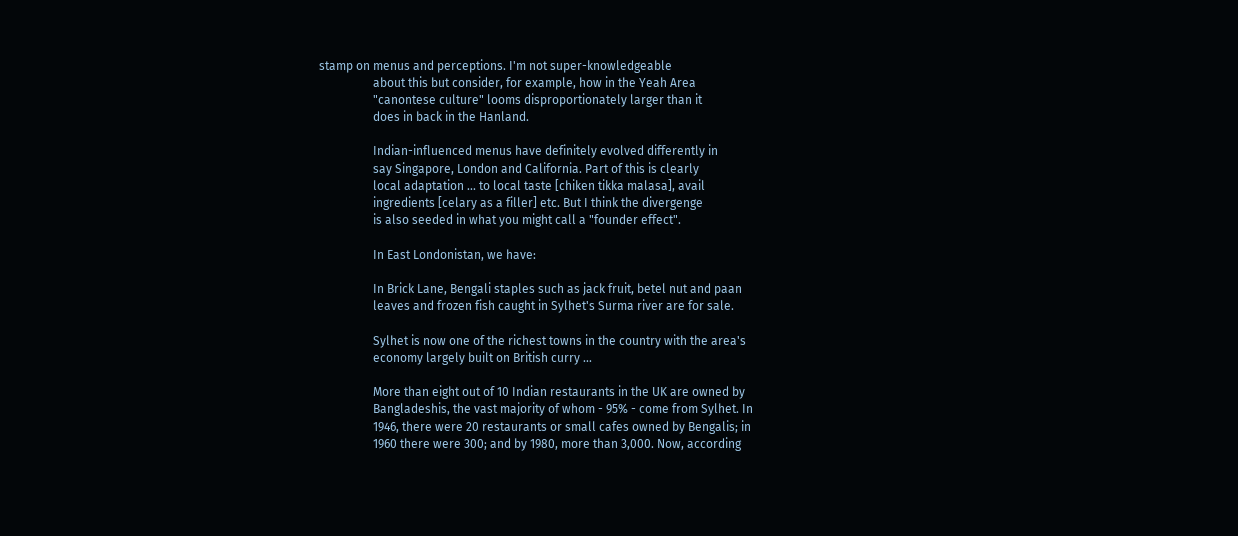stamp on menus and perceptions. I'm not super-knowledgeable
                  about this but consider, for example, how in the Yeah Area
                  "canontese culture" looms disproportionately larger than it
                  does in back in the Hanland.

                  Indian-influenced menus have definitely evolved differently in
                  say Singapore, London and California. Part of this is clearly
                  local adaptation ... to local taste [chiken tikka malasa], avail
                  ingredients [celary as a filler] etc. But I think the divergenge
                  is also seeded in what you might call a "founder effect".

                  In East Londonistan, we have:

                  In Brick Lane, Bengali staples such as jack fruit, betel nut and paan
                  leaves and frozen fish caught in Sylhet's Surma river are for sale.

                  Sylhet is now one of the richest towns in the country with the area's
                  economy largely built on British curry ...

                  More than eight out of 10 Indian restaurants in the UK are owned by
                  Bangladeshis, the vast majority of whom - 95% - come from Sylhet. In
                  1946, there were 20 restaurants or small cafes owned by Bengalis; in
                  1960 there were 300; and by 1980, more than 3,000. Now, according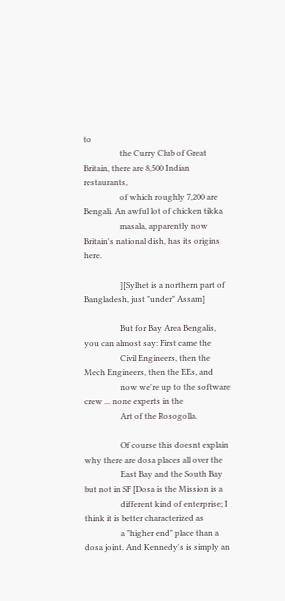to
                  the Curry Club of Great Britain, there are 8,500 Indian restaurants,
                  of which roughly 7,200 are Bengali. An awful lot of chicken tikka
                  masala, apparently now Britain's national dish, has its origins here.

                  ][Sylhet is a northern part of Bangladesh, just "under" Assam]

                  But for Bay Area Bengalis, you can almost say: First came the
                  Civil Engineers, then the Mech Engineers, then the EEs, and
                  now we're up to the software crew ... none experts in the
                  Art of the Rosogolla.

                  Of course this doesnt explain why there are dosa places all over the
                  East Bay and the South Bay but not in SF [Dosa is the Mission is a
                  different kind of enterprise; I think it is better characterized as
                  a "higher end" place than a dosa joint. And Kennedy's is simply an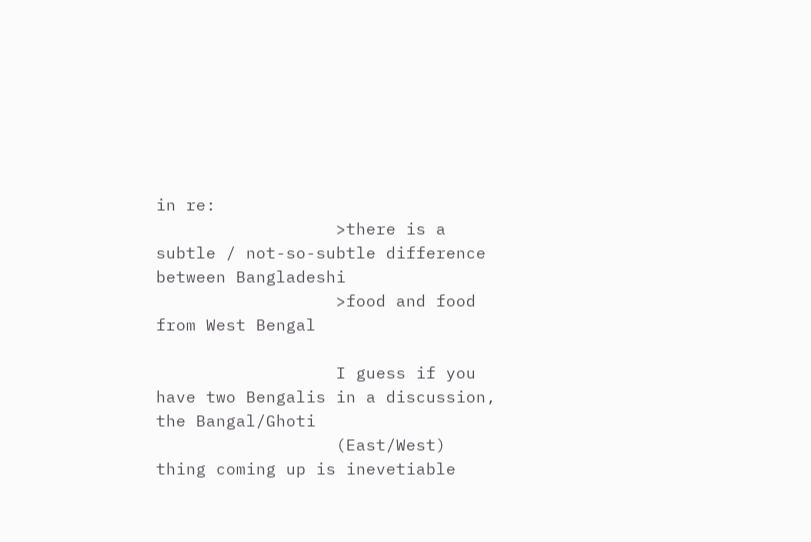in re:
                  >there is a subtle / not-so-subtle difference between Bangladeshi
                  >food and food from West Bengal

                  I guess if you have two Bengalis in a discussion, the Bangal/Ghoti
                  (East/West) thing coming up is inevetiable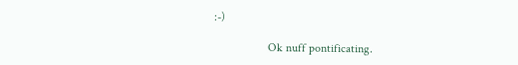:-)

                  Ok nuff pontificating.